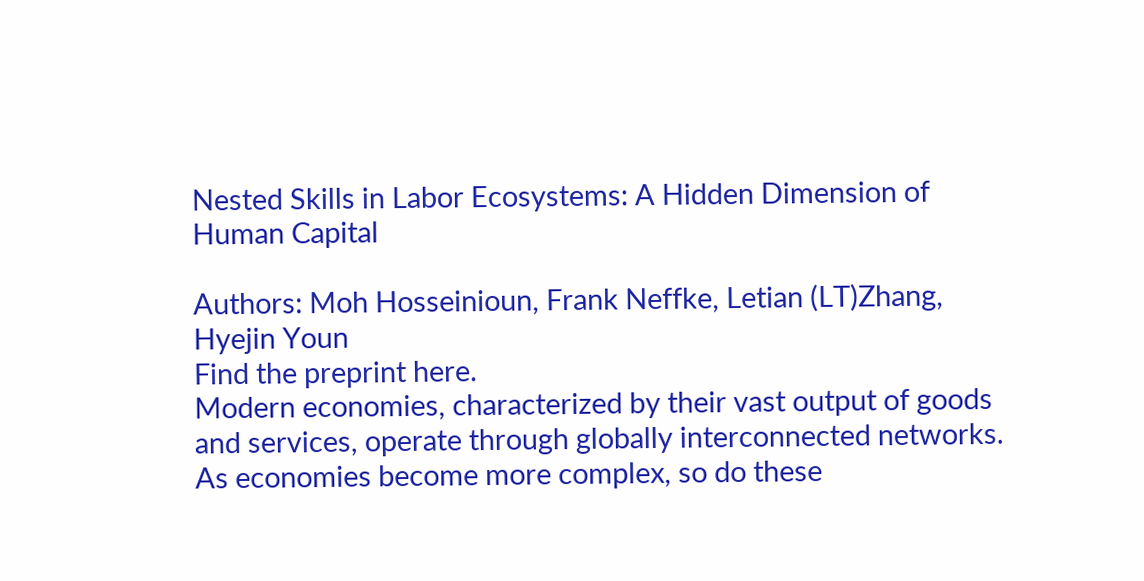Nested Skills in Labor Ecosystems: A Hidden Dimension of Human Capital

Authors: Moh Hosseinioun, Frank Neffke, Letian (LT)Zhang, Hyejin Youn
Find the preprint here.
Modern economies, characterized by their vast output of goods and services, operate through globally interconnected networks. As economies become more complex, so do these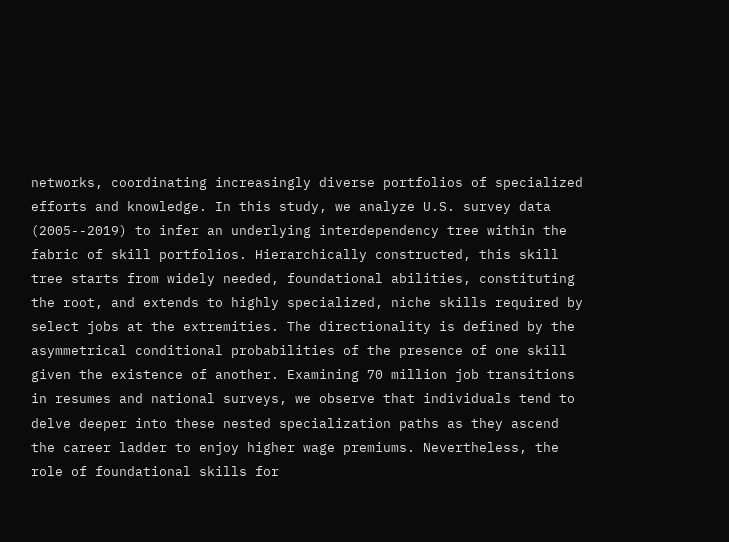networks, coordinating increasingly diverse portfolios of specialized efforts and knowledge. In this study, we analyze U.S. survey data (2005--2019) to infer an underlying interdependency tree within the fabric of skill portfolios. Hierarchically constructed, this skill tree starts from widely needed, foundational abilities, constituting the root, and extends to highly specialized, niche skills required by select jobs at the extremities. The directionality is defined by the asymmetrical conditional probabilities of the presence of one skill given the existence of another. Examining 70 million job transitions in resumes and national surveys, we observe that individuals tend to delve deeper into these nested specialization paths as they ascend the career ladder to enjoy higher wage premiums. Nevertheless, the role of foundational skills for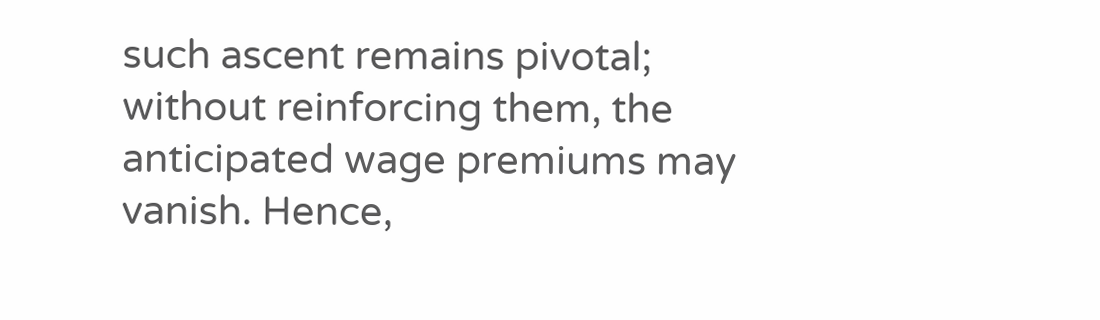such ascent remains pivotal; without reinforcing them, the anticipated wage premiums may vanish. Hence,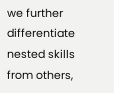we further differentiate nested skills from others,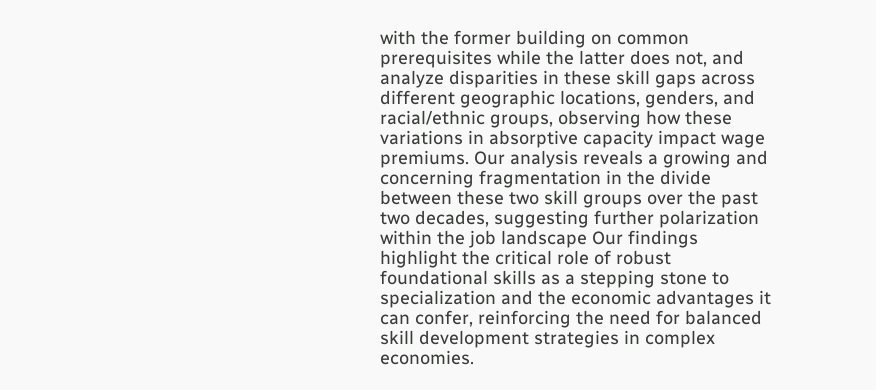with the former building on common prerequisites while the latter does not, and analyze disparities in these skill gaps across different geographic locations, genders, and racial/ethnic groups, observing how these variations in absorptive capacity impact wage premiums. Our analysis reveals a growing and concerning fragmentation in the divide between these two skill groups over the past two decades, suggesting further polarization within the job landscape Our findings highlight the critical role of robust foundational skills as a stepping stone to specialization and the economic advantages it can confer, reinforcing the need for balanced skill development strategies in complex economies.